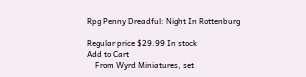Rpg Penny Dreadful: Night In Rottenburg

Regular price $29.99 In stock
Add to Cart
    From Wyrd Miniatures, set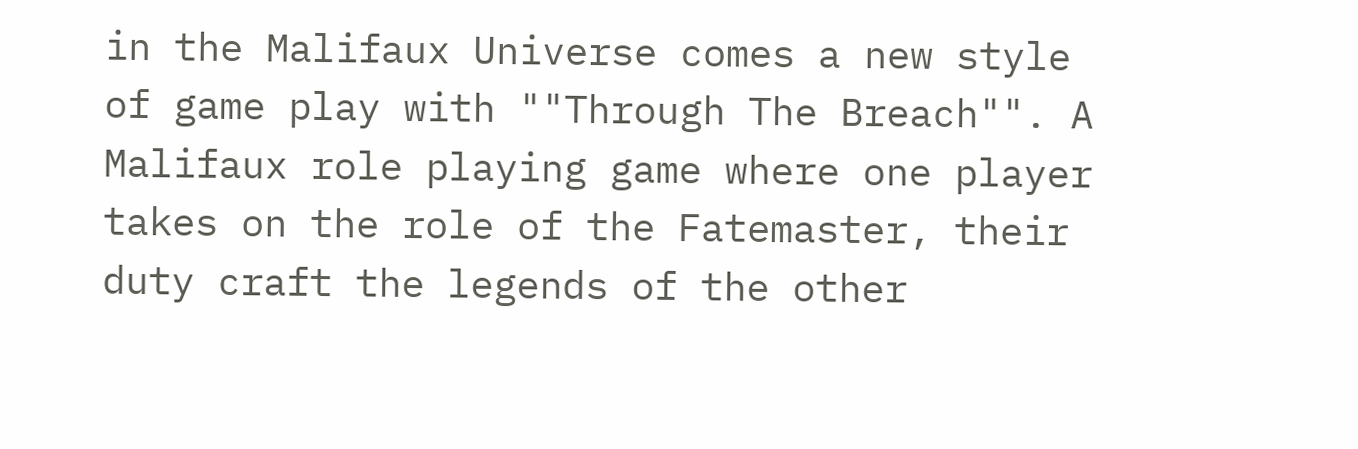in the Malifaux Universe comes a new style of game play with ""Through The Breach"". A Malifaux role playing game where one player takes on the role of the Fatemaster, their duty craft the legends of the other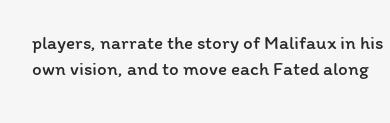players, narrate the story of Malifaux in his own vision, and to move each Fated along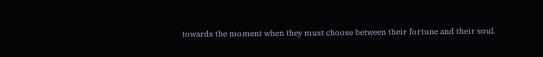towards the moment when they must choose between their fortune and their soul.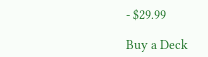- $29.99

Buy a Deck